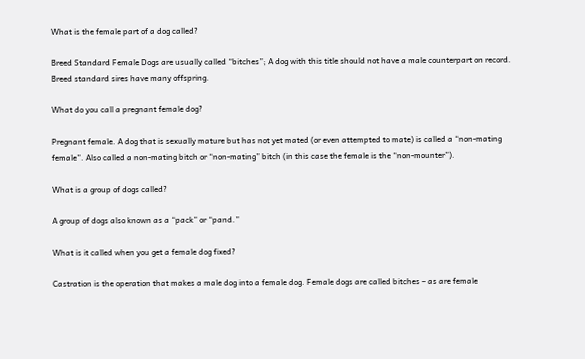What is the female part of a dog called?

Breed Standard Female Dogs are usually called “bitches”; A dog with this title should not have a male counterpart on record. Breed standard sires have many offspring.

What do you call a pregnant female dog?

Pregnant female. A dog that is sexually mature but has not yet mated (or even attempted to mate) is called a “non-mating female”. Also called a non-mating bitch or “non-mating” bitch (in this case the female is the “non-mounter”).

What is a group of dogs called?

A group of dogs also known as a “pack” or “pand.”

What is it called when you get a female dog fixed?

Castration is the operation that makes a male dog into a female dog. Female dogs are called bitches – as are female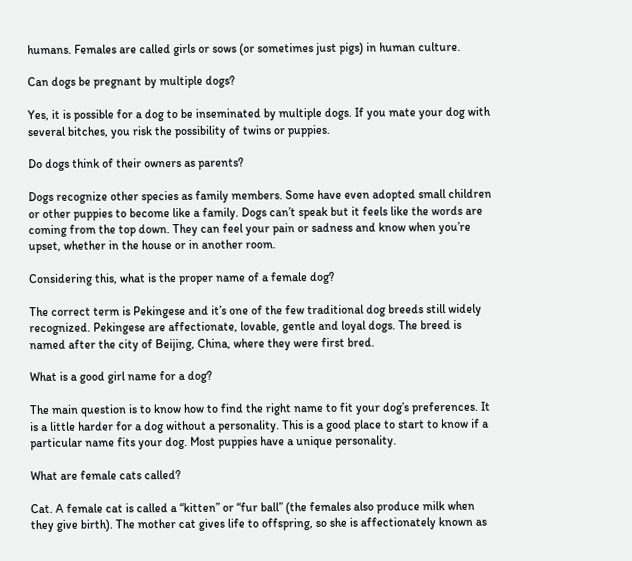humans. Females are called girls or sows (or sometimes just pigs) in human culture.

Can dogs be pregnant by multiple dogs?

Yes, it is possible for a dog to be inseminated by multiple dogs. If you mate your dog with several bitches, you risk the possibility of twins or puppies.

Do dogs think of their owners as parents?

Dogs recognize other species as family members. Some have even adopted small children or other puppies to become like a family. Dogs can’t speak but it feels like the words are coming from the top down. They can feel your pain or sadness and know when you’re upset, whether in the house or in another room.

Considering this, what is the proper name of a female dog?

The correct term is Pekingese and it’s one of the few traditional dog breeds still widely recognized. Pekingese are affectionate, lovable, gentle and loyal dogs. The breed is named after the city of Beijing, China, where they were first bred.

What is a good girl name for a dog?

The main question is to know how to find the right name to fit your dog’s preferences. It is a little harder for a dog without a personality. This is a good place to start to know if a particular name fits your dog. Most puppies have a unique personality.

What are female cats called?

Cat. A female cat is called a “kitten” or “fur ball” (the females also produce milk when they give birth). The mother cat gives life to offspring, so she is affectionately known as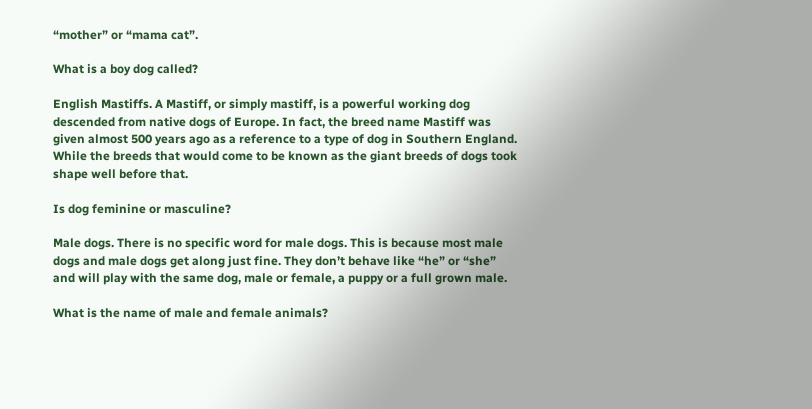“mother” or “mama cat”.

What is a boy dog called?

English Mastiffs. A Mastiff, or simply mastiff, is a powerful working dog descended from native dogs of Europe. In fact, the breed name Mastiff was given almost 500 years ago as a reference to a type of dog in Southern England. While the breeds that would come to be known as the giant breeds of dogs took shape well before that.

Is dog feminine or masculine?

Male dogs. There is no specific word for male dogs. This is because most male dogs and male dogs get along just fine. They don’t behave like “he” or “she” and will play with the same dog, male or female, a puppy or a full grown male.

What is the name of male and female animals?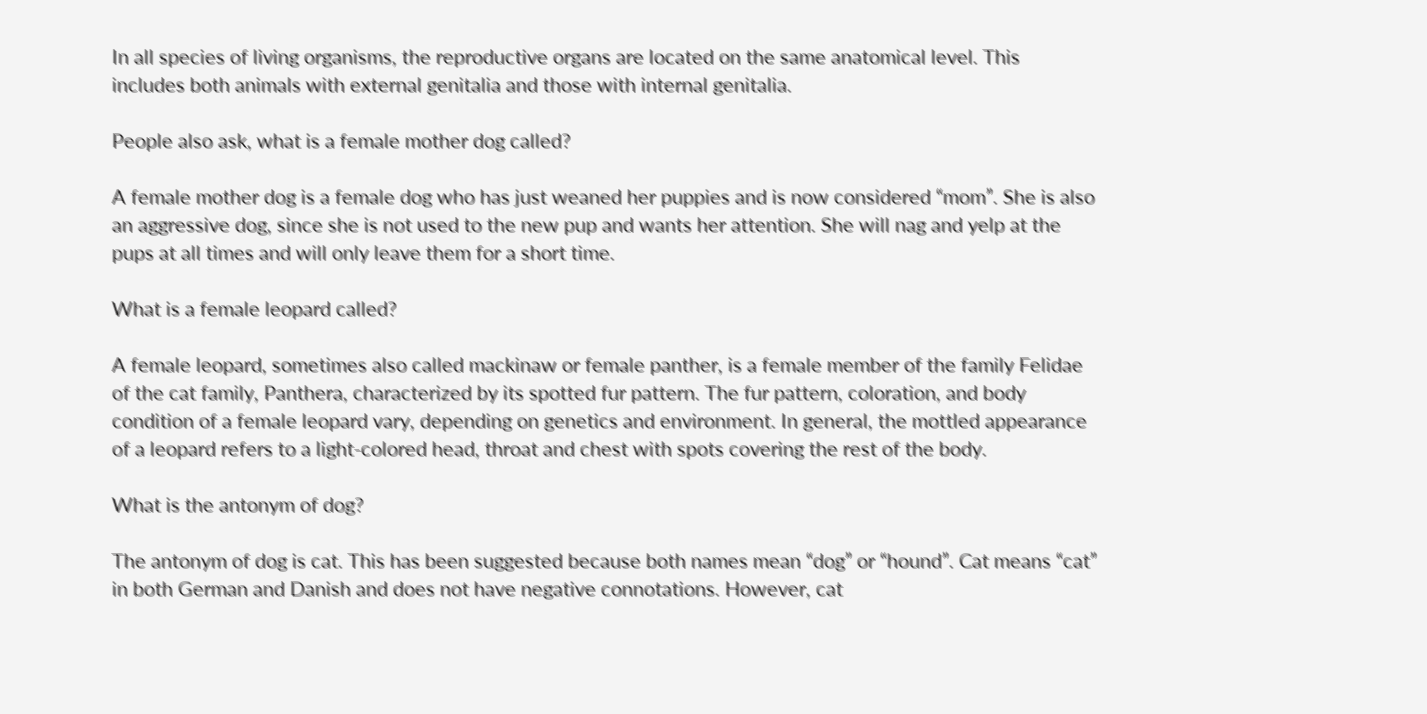In all species of living organisms, the reproductive organs are located on the same anatomical level. This includes both animals with external genitalia and those with internal genitalia.

People also ask, what is a female mother dog called?

A female mother dog is a female dog who has just weaned her puppies and is now considered “mom”. She is also an aggressive dog, since she is not used to the new pup and wants her attention. She will nag and yelp at the pups at all times and will only leave them for a short time.

What is a female leopard called?

A female leopard, sometimes also called mackinaw or female panther, is a female member of the family Felidae of the cat family, Panthera, characterized by its spotted fur pattern. The fur pattern, coloration, and body condition of a female leopard vary, depending on genetics and environment. In general, the mottled appearance of a leopard refers to a light-colored head, throat and chest with spots covering the rest of the body.

What is the antonym of dog?

The antonym of dog is cat. This has been suggested because both names mean “dog” or “hound”. Cat means “cat” in both German and Danish and does not have negative connotations. However, cat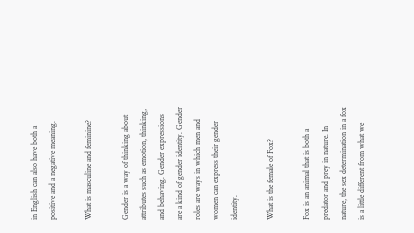in English can also have both a positive and a negative meaning.

What is masculine and feminine?

Gender is a way of thinking about attributes such as emotion, thinking, and behaving. Gender expressions are a kind of gender identity. Gender roles are ways in which men and women can express their gender identity.

What is the female of Fox?

Fox is an animal that is both a predator and prey in nature. In nature, the sex determination in a fox is a little different from what we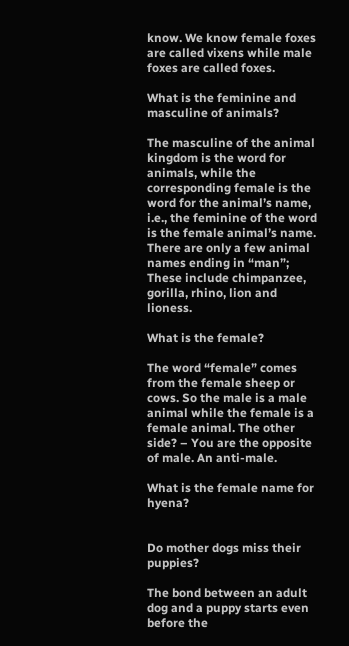know. We know female foxes are called vixens while male foxes are called foxes.

What is the feminine and masculine of animals?

The masculine of the animal kingdom is the word for animals, while the corresponding female is the word for the animal’s name, i.e., the feminine of the word is the female animal’s name. There are only a few animal names ending in “man”; These include chimpanzee, gorilla, rhino, lion and lioness.

What is the female?

The word “female” comes from the female sheep or cows. So the male is a male animal while the female is a female animal. The other side? – You are the opposite of male. An anti-male.

What is the female name for hyena?


Do mother dogs miss their puppies?

The bond between an adult dog and a puppy starts even before the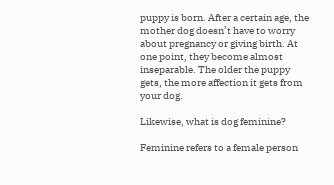puppy is born. After a certain age, the mother dog doesn’t have to worry about pregnancy or giving birth. At one point, they become almost inseparable. The older the puppy gets, the more affection it gets from your dog.

Likewise, what is dog feminine?

Feminine refers to a female person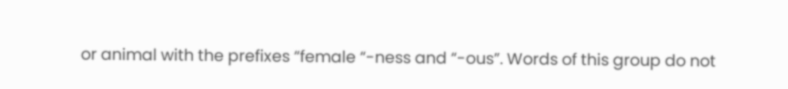or animal with the prefixes “female “-ness and “-ous”. Words of this group do not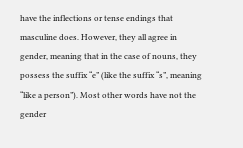have the inflections or tense endings that masculine does. However, they all agree in gender, meaning that in the case of nouns, they possess the suffix “e” (like the suffix “s”, meaning “like a person”). Most other words have not the gender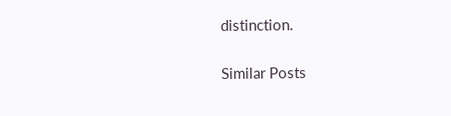distinction.

Similar Posts